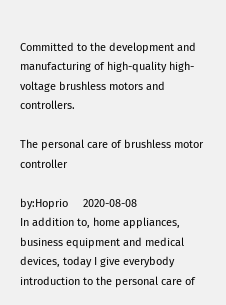Committed to the development and manufacturing of high-quality high-voltage brushless motors and controllers.

The personal care of brushless motor controller

by:Hoprio     2020-08-08
In addition to, home appliances, business equipment and medical devices, today I give everybody introduction to the personal care of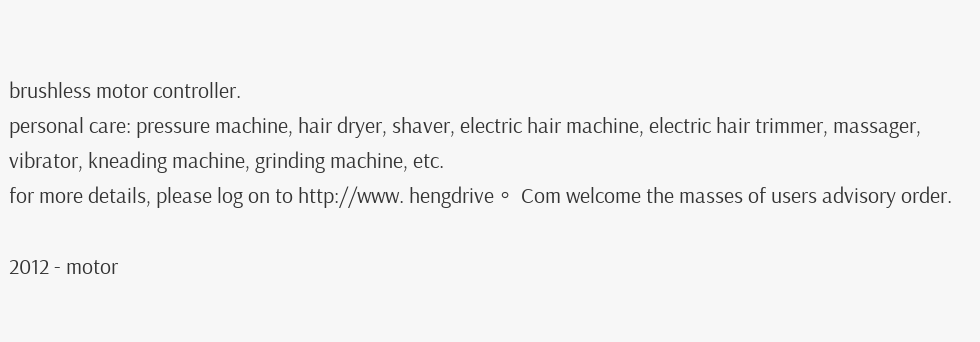brushless motor controller.
personal care: pressure machine, hair dryer, shaver, electric hair machine, electric hair trimmer, massager, vibrator, kneading machine, grinding machine, etc.
for more details, please log on to http://www. hengdrive。 Com welcome the masses of users advisory order.

2012 - motor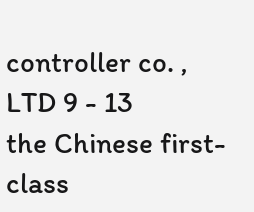controller co. , LTD 9 - 13
the Chinese first-class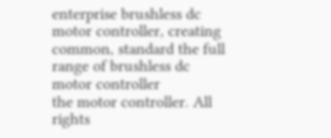enterprise brushless dc motor controller, creating common, standard the full range of brushless dc motor controller
the motor controller. All rights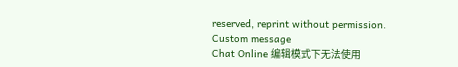reserved, reprint without permission.
Custom message
Chat Online 编辑模式下无法使用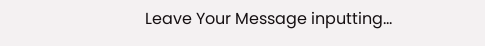Leave Your Message inputting...